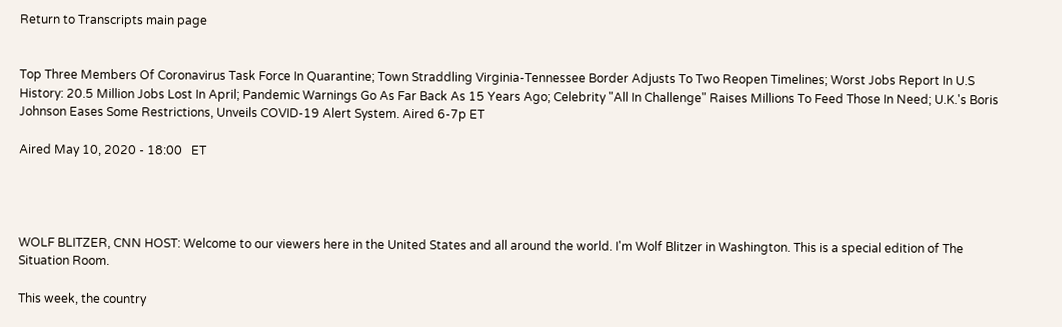Return to Transcripts main page


Top Three Members Of Coronavirus Task Force In Quarantine; Town Straddling Virginia-Tennessee Border Adjusts To Two Reopen Timelines; Worst Jobs Report In U.S History: 20.5 Million Jobs Lost In April; Pandemic Warnings Go As Far Back As 15 Years Ago; Celebrity "All In Challenge" Raises Millions To Feed Those In Need; U.K.'s Boris Johnson Eases Some Restrictions, Unveils COVID-19 Alert System. Aired 6-7p ET

Aired May 10, 2020 - 18:00   ET




WOLF BLITZER, CNN HOST: Welcome to our viewers here in the United States and all around the world. I'm Wolf Blitzer in Washington. This is a special edition of The Situation Room.

This week, the country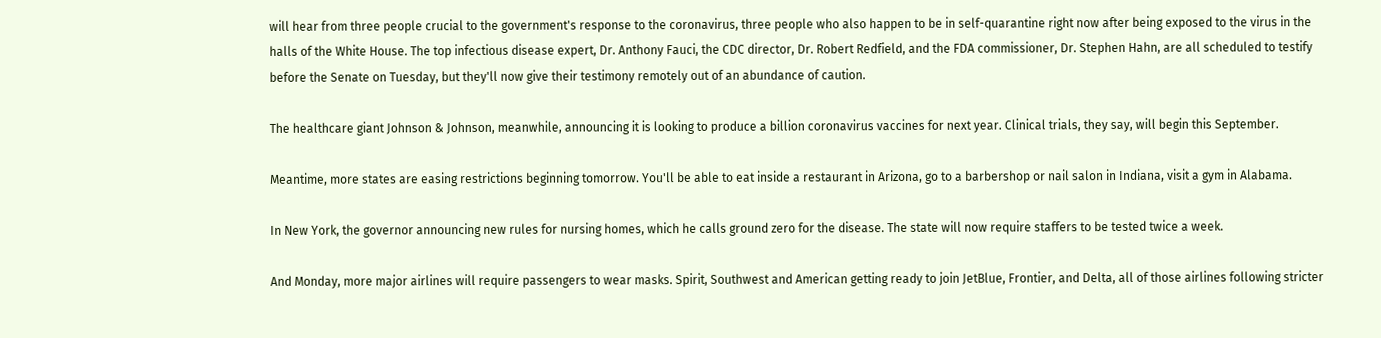will hear from three people crucial to the government's response to the coronavirus, three people who also happen to be in self-quarantine right now after being exposed to the virus in the halls of the White House. The top infectious disease expert, Dr. Anthony Fauci, the CDC director, Dr. Robert Redfield, and the FDA commissioner, Dr. Stephen Hahn, are all scheduled to testify before the Senate on Tuesday, but they'll now give their testimony remotely out of an abundance of caution.

The healthcare giant Johnson & Johnson, meanwhile, announcing it is looking to produce a billion coronavirus vaccines for next year. Clinical trials, they say, will begin this September.

Meantime, more states are easing restrictions beginning tomorrow. You'll be able to eat inside a restaurant in Arizona, go to a barbershop or nail salon in Indiana, visit a gym in Alabama.

In New York, the governor announcing new rules for nursing homes, which he calls ground zero for the disease. The state will now require staffers to be tested twice a week.

And Monday, more major airlines will require passengers to wear masks. Spirit, Southwest and American getting ready to join JetBlue, Frontier, and Delta, all of those airlines following stricter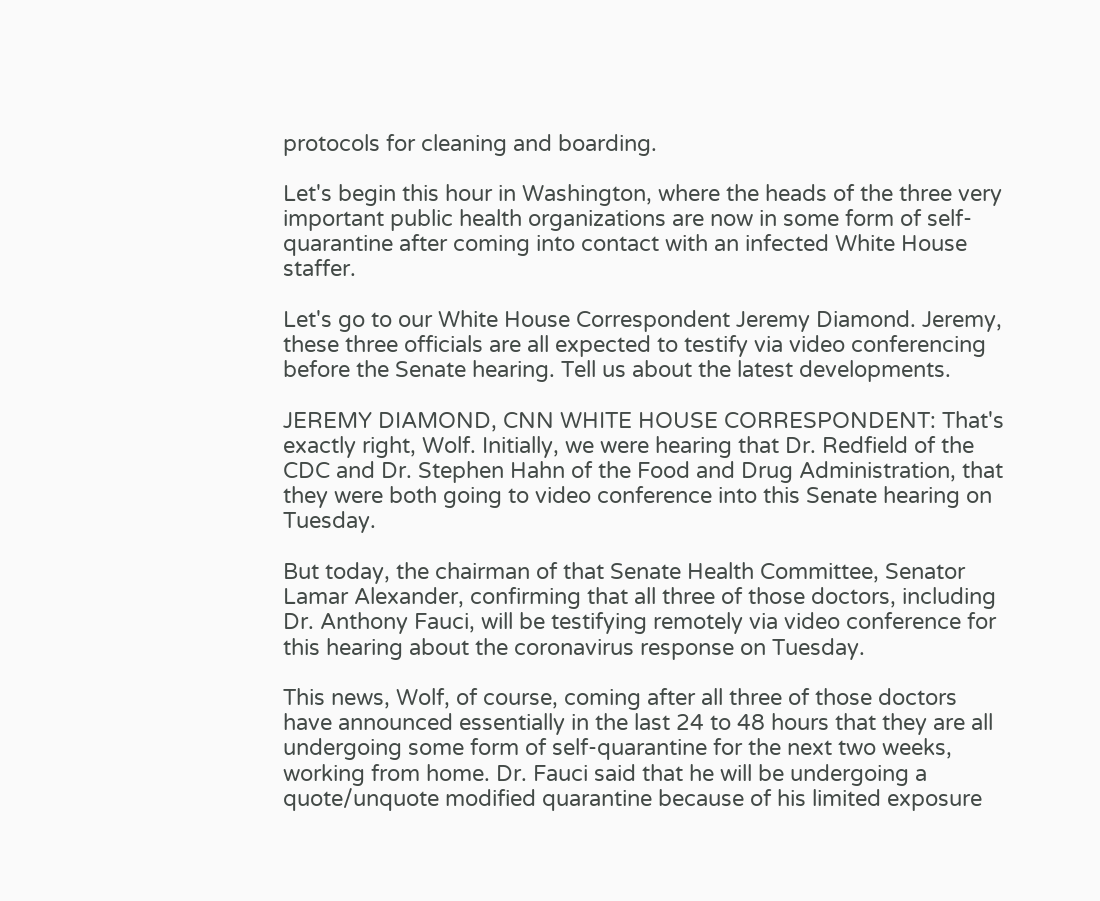protocols for cleaning and boarding.

Let's begin this hour in Washington, where the heads of the three very important public health organizations are now in some form of self- quarantine after coming into contact with an infected White House staffer.

Let's go to our White House Correspondent Jeremy Diamond. Jeremy, these three officials are all expected to testify via video conferencing before the Senate hearing. Tell us about the latest developments.

JEREMY DIAMOND, CNN WHITE HOUSE CORRESPONDENT: That's exactly right, Wolf. Initially, we were hearing that Dr. Redfield of the CDC and Dr. Stephen Hahn of the Food and Drug Administration, that they were both going to video conference into this Senate hearing on Tuesday.

But today, the chairman of that Senate Health Committee, Senator Lamar Alexander, confirming that all three of those doctors, including Dr. Anthony Fauci, will be testifying remotely via video conference for this hearing about the coronavirus response on Tuesday.

This news, Wolf, of course, coming after all three of those doctors have announced essentially in the last 24 to 48 hours that they are all undergoing some form of self-quarantine for the next two weeks, working from home. Dr. Fauci said that he will be undergoing a quote/unquote modified quarantine because of his limited exposure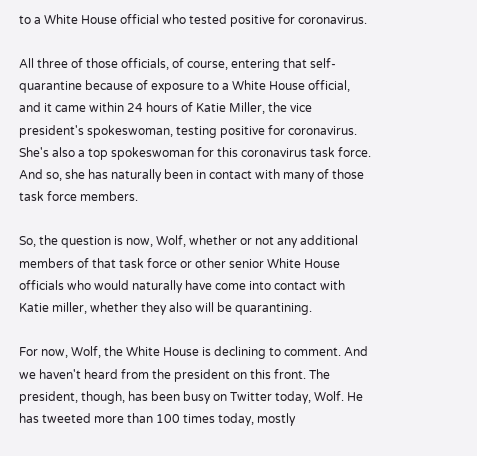to a White House official who tested positive for coronavirus.

All three of those officials, of course, entering that self-quarantine because of exposure to a White House official, and it came within 24 hours of Katie Miller, the vice president's spokeswoman, testing positive for coronavirus. She's also a top spokeswoman for this coronavirus task force. And so, she has naturally been in contact with many of those task force members.

So, the question is now, Wolf, whether or not any additional members of that task force or other senior White House officials who would naturally have come into contact with Katie miller, whether they also will be quarantining.

For now, Wolf, the White House is declining to comment. And we haven't heard from the president on this front. The president, though, has been busy on Twitter today, Wolf. He has tweeted more than 100 times today, mostly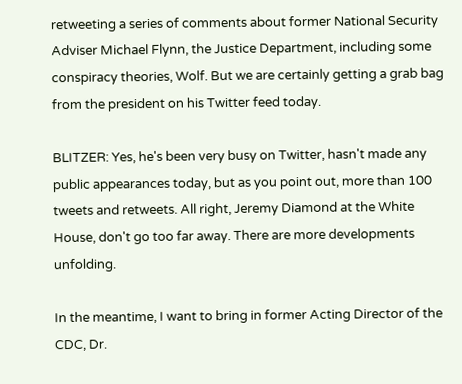retweeting a series of comments about former National Security Adviser Michael Flynn, the Justice Department, including some conspiracy theories, Wolf. But we are certainly getting a grab bag from the president on his Twitter feed today.

BLITZER: Yes, he's been very busy on Twitter, hasn't made any public appearances today, but as you point out, more than 100 tweets and retweets. All right, Jeremy Diamond at the White House, don't go too far away. There are more developments unfolding.

In the meantime, I want to bring in former Acting Director of the CDC, Dr.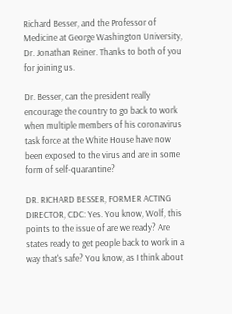Richard Besser, and the Professor of Medicine at George Washington University, Dr. Jonathan Reiner. Thanks to both of you for joining us.

Dr. Besser, can the president really encourage the country to go back to work when multiple members of his coronavirus task force at the White House have now been exposed to the virus and are in some form of self-quarantine?

DR. RICHARD BESSER, FORMER ACTING DIRECTOR, CDC: Yes. You know, Wolf, this points to the issue of are we ready? Are states ready to get people back to work in a way that's safe? You know, as I think about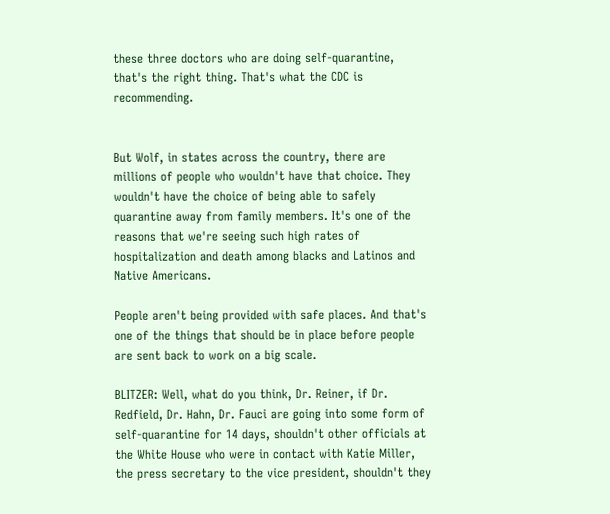these three doctors who are doing self-quarantine, that's the right thing. That's what the CDC is recommending.


But Wolf, in states across the country, there are millions of people who wouldn't have that choice. They wouldn't have the choice of being able to safely quarantine away from family members. It's one of the reasons that we're seeing such high rates of hospitalization and death among blacks and Latinos and Native Americans.

People aren't being provided with safe places. And that's one of the things that should be in place before people are sent back to work on a big scale.

BLITZER: Well, what do you think, Dr. Reiner, if Dr. Redfield, Dr. Hahn, Dr. Fauci are going into some form of self-quarantine for 14 days, shouldn't other officials at the White House who were in contact with Katie Miller, the press secretary to the vice president, shouldn't they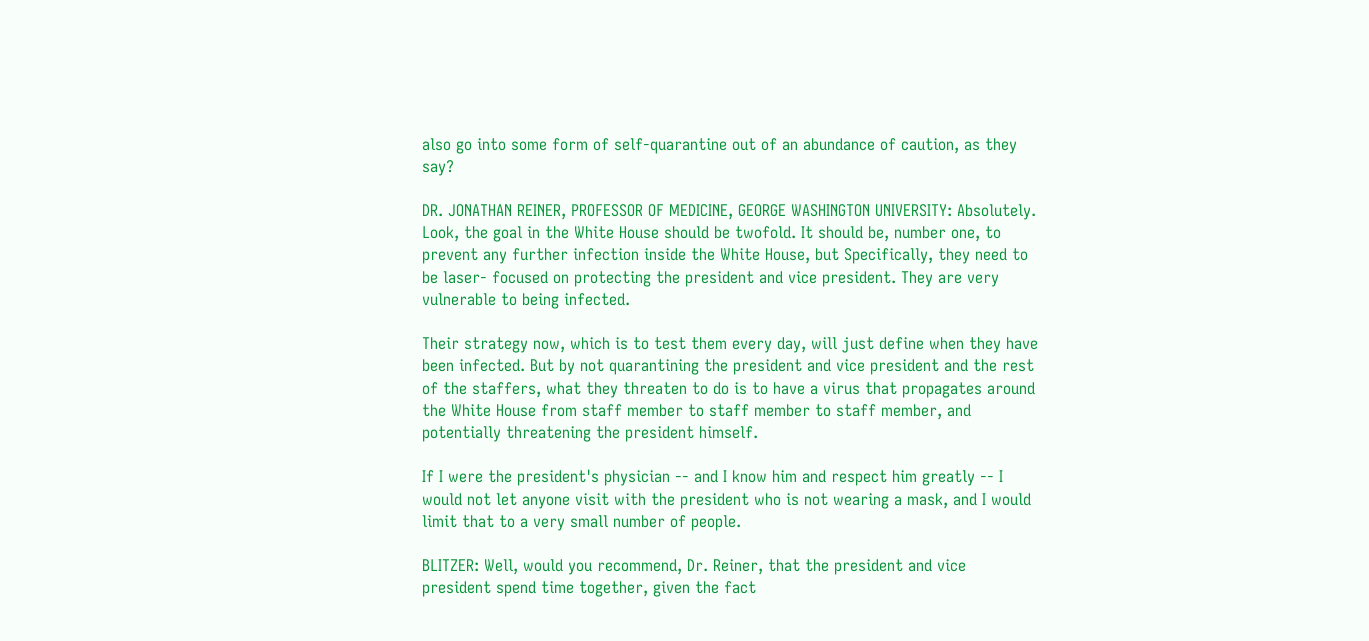also go into some form of self-quarantine out of an abundance of caution, as they say?

DR. JONATHAN REINER, PROFESSOR OF MEDICINE, GEORGE WASHINGTON UNIVERSITY: Absolutely. Look, the goal in the White House should be twofold. It should be, number one, to prevent any further infection inside the White House, but Specifically, they need to be laser- focused on protecting the president and vice president. They are very vulnerable to being infected.

Their strategy now, which is to test them every day, will just define when they have been infected. But by not quarantining the president and vice president and the rest of the staffers, what they threaten to do is to have a virus that propagates around the White House from staff member to staff member to staff member, and potentially threatening the president himself.

If I were the president's physician -- and I know him and respect him greatly -- I would not let anyone visit with the president who is not wearing a mask, and I would limit that to a very small number of people.

BLITZER: Well, would you recommend, Dr. Reiner, that the president and vice president spend time together, given the fact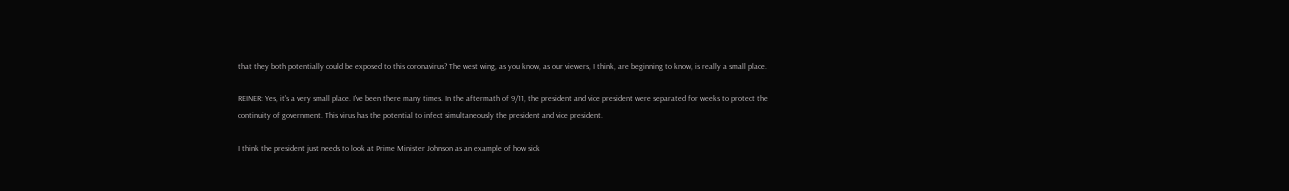that they both potentially could be exposed to this coronavirus? The west wing, as you know, as our viewers, I think, are beginning to know, is really a small place.

REINER: Yes, it's a very small place. I've been there many times. In the aftermath of 9/11, the president and vice president were separated for weeks to protect the continuity of government. This virus has the potential to infect simultaneously the president and vice president.

I think the president just needs to look at Prime Minister Johnson as an example of how sick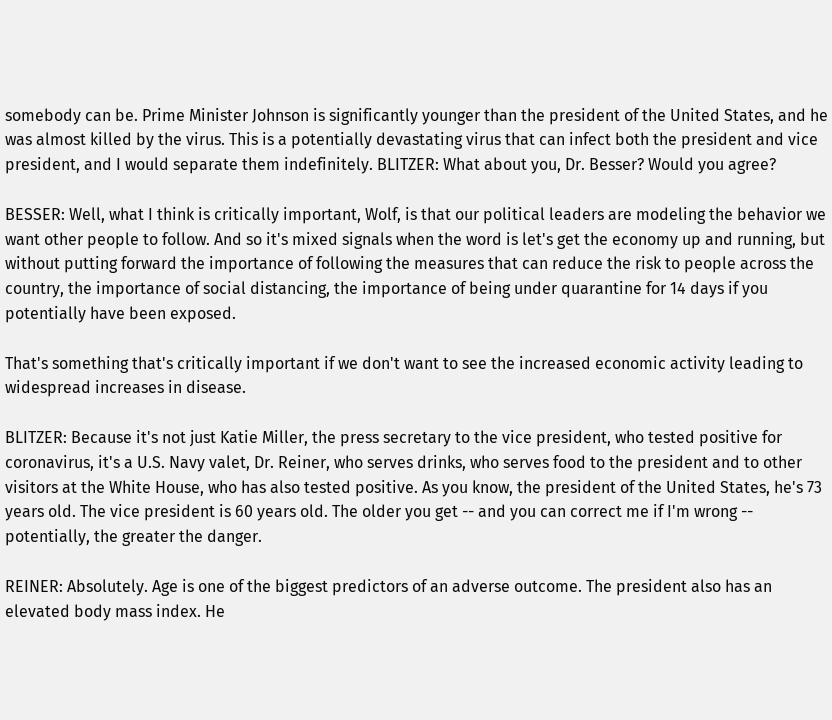somebody can be. Prime Minister Johnson is significantly younger than the president of the United States, and he was almost killed by the virus. This is a potentially devastating virus that can infect both the president and vice president, and I would separate them indefinitely. BLITZER: What about you, Dr. Besser? Would you agree?

BESSER: Well, what I think is critically important, Wolf, is that our political leaders are modeling the behavior we want other people to follow. And so it's mixed signals when the word is let's get the economy up and running, but without putting forward the importance of following the measures that can reduce the risk to people across the country, the importance of social distancing, the importance of being under quarantine for 14 days if you potentially have been exposed.

That's something that's critically important if we don't want to see the increased economic activity leading to widespread increases in disease.

BLITZER: Because it's not just Katie Miller, the press secretary to the vice president, who tested positive for coronavirus, it's a U.S. Navy valet, Dr. Reiner, who serves drinks, who serves food to the president and to other visitors at the White House, who has also tested positive. As you know, the president of the United States, he's 73 years old. The vice president is 60 years old. The older you get -- and you can correct me if I'm wrong -- potentially, the greater the danger.

REINER: Absolutely. Age is one of the biggest predictors of an adverse outcome. The president also has an elevated body mass index. He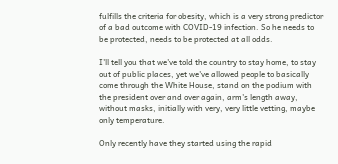fulfills the criteria for obesity, which is a very strong predictor of a bad outcome with COVID-19 infection. So he needs to be protected, needs to be protected at all odds.

I'll tell you that we've told the country to stay home, to stay out of public places, yet we've allowed people to basically come through the White House, stand on the podium with the president over and over again, arm's length away, without masks, initially with very, very little vetting, maybe only temperature.

Only recently have they started using the rapid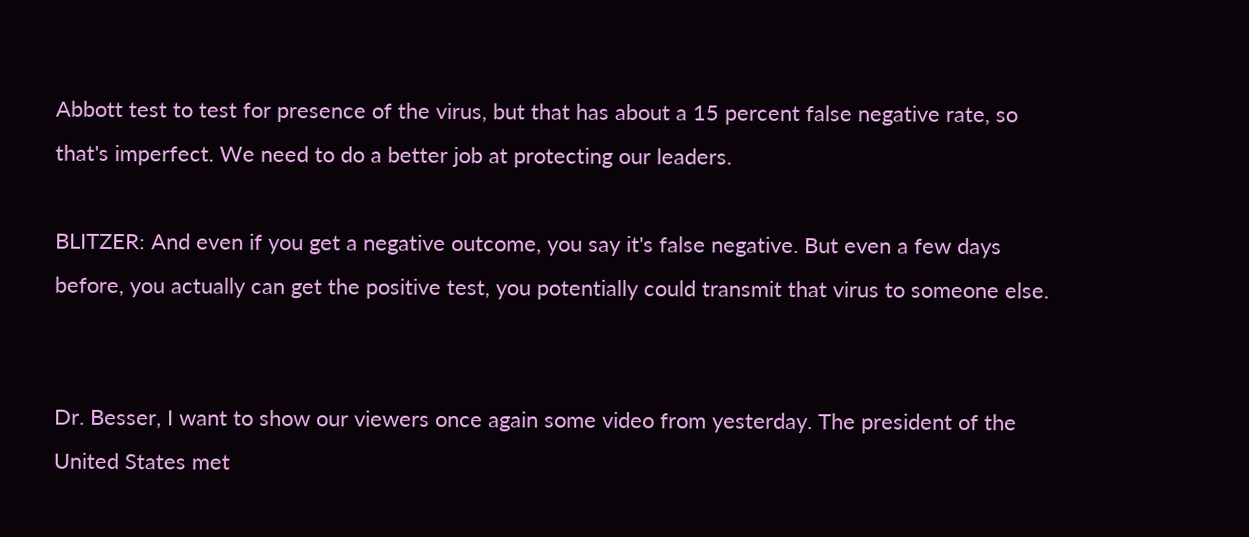Abbott test to test for presence of the virus, but that has about a 15 percent false negative rate, so that's imperfect. We need to do a better job at protecting our leaders.

BLITZER: And even if you get a negative outcome, you say it's false negative. But even a few days before, you actually can get the positive test, you potentially could transmit that virus to someone else.


Dr. Besser, I want to show our viewers once again some video from yesterday. The president of the United States met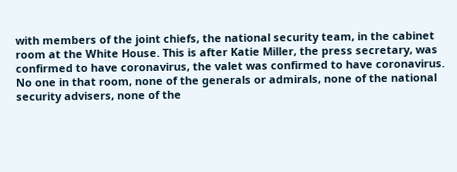with members of the joint chiefs, the national security team, in the cabinet room at the White House. This is after Katie Miller, the press secretary, was confirmed to have coronavirus, the valet was confirmed to have coronavirus. No one in that room, none of the generals or admirals, none of the national security advisers, none of the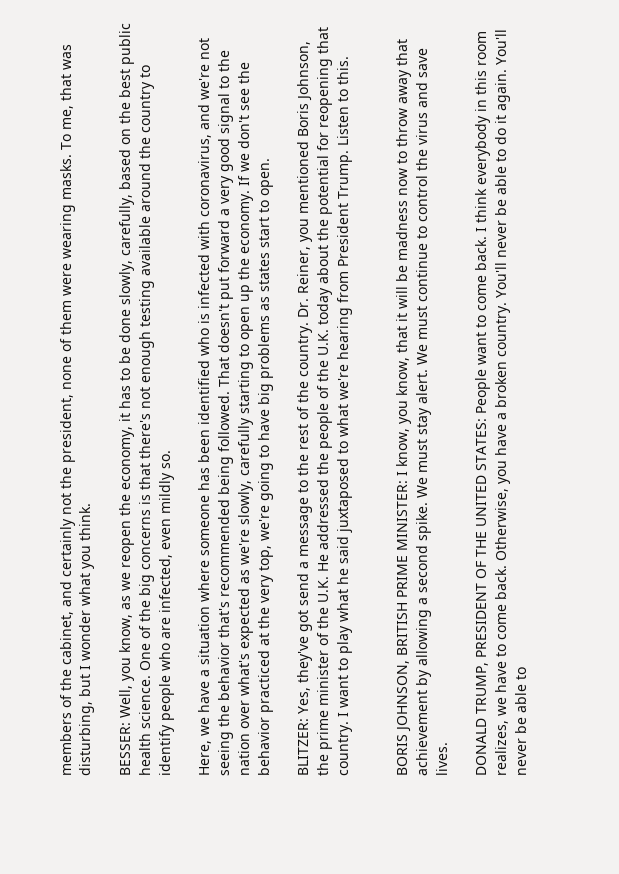members of the cabinet, and certainly not the president, none of them were wearing masks. To me, that was disturbing, but I wonder what you think.

BESSER: Well, you know, as we reopen the economy, it has to be done slowly, carefully, based on the best public health science. One of the big concerns is that there's not enough testing available around the country to identify people who are infected, even mildly so.

Here, we have a situation where someone has been identified who is infected with coronavirus, and we're not seeing the behavior that's recommended being followed. That doesn't put forward a very good signal to the nation over what's expected as we're slowly, carefully starting to open up the economy. If we don't see the behavior practiced at the very top, we're going to have big problems as states start to open.

BLITZER: Yes, they've got send a message to the rest of the country. Dr. Reiner, you mentioned Boris Johnson, the prime minister of the U.K. He addressed the people of the U.K. today about the potential for reopening that country. I want to play what he said juxtaposed to what we're hearing from President Trump. Listen to this.


BORIS JOHNSON, BRITISH PRIME MINISTER: I know, you know, that it will be madness now to throw away that achievement by allowing a second spike. We must stay alert. We must continue to control the virus and save lives.

DONALD TRUMP, PRESIDENT OF THE UNITED STATES: People want to come back. I think everybody in this room realizes, we have to come back. Otherwise, you have a broken country. You'll never be able to do it again. You'll never be able to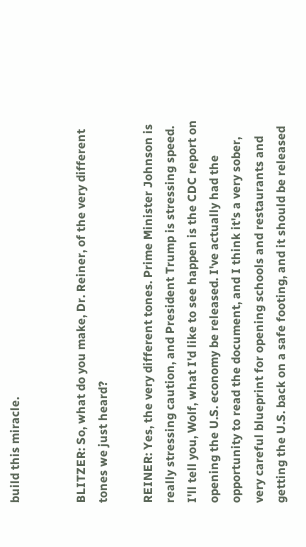build this miracle.


BLITZER: So, what do you make, Dr. Reiner, of the very different tones we just heard?

REINER: Yes, the very different tones. Prime Minister Johnson is really stressing caution, and President Trump is stressing speed. I'll tell you, Wolf, what I'd like to see happen is the CDC report on opening the U.S. economy be released. I've actually had the opportunity to read the document, and I think it's a very sober, very careful blueprint for opening schools and restaurants and getting the U.S. back on a safe footing, and it should be released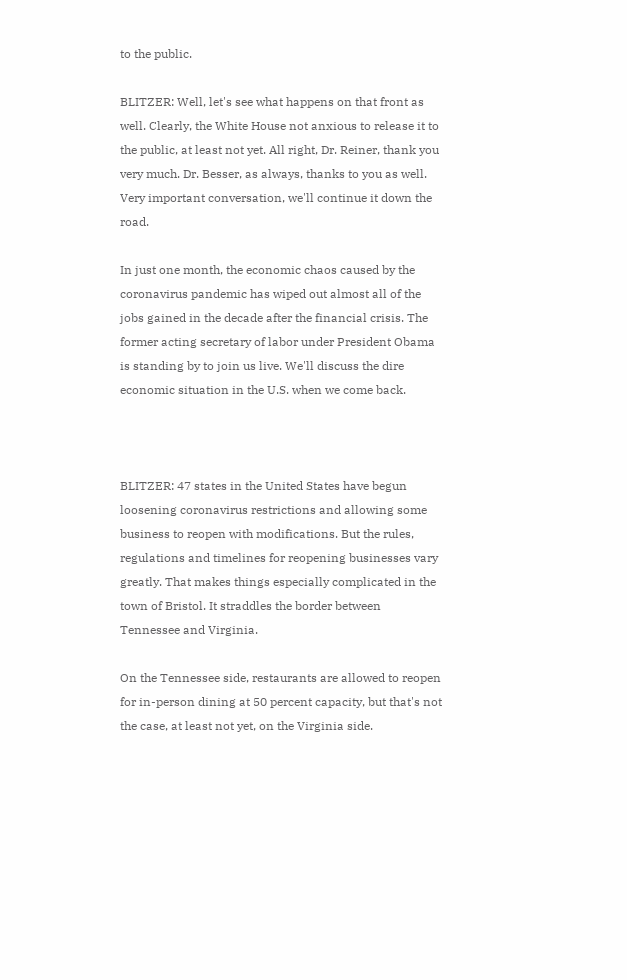to the public.

BLITZER: Well, let's see what happens on that front as well. Clearly, the White House not anxious to release it to the public, at least not yet. All right, Dr. Reiner, thank you very much. Dr. Besser, as always, thanks to you as well. Very important conversation, we'll continue it down the road.

In just one month, the economic chaos caused by the coronavirus pandemic has wiped out almost all of the jobs gained in the decade after the financial crisis. The former acting secretary of labor under President Obama is standing by to join us live. We'll discuss the dire economic situation in the U.S. when we come back.



BLITZER: 47 states in the United States have begun loosening coronavirus restrictions and allowing some business to reopen with modifications. But the rules, regulations and timelines for reopening businesses vary greatly. That makes things especially complicated in the town of Bristol. It straddles the border between Tennessee and Virginia.

On the Tennessee side, restaurants are allowed to reopen for in-person dining at 50 percent capacity, but that's not the case, at least not yet, on the Virginia side.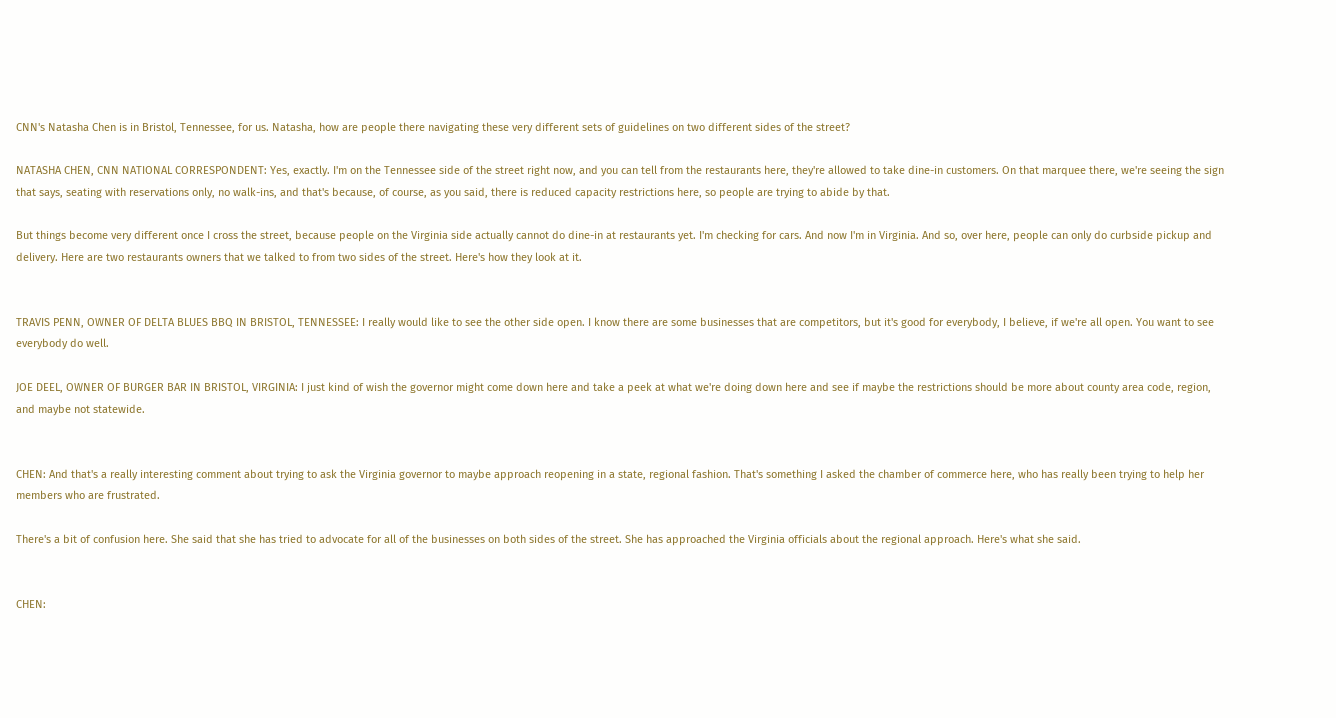CNN's Natasha Chen is in Bristol, Tennessee, for us. Natasha, how are people there navigating these very different sets of guidelines on two different sides of the street?

NATASHA CHEN, CNN NATIONAL CORRESPONDENT: Yes, exactly. I'm on the Tennessee side of the street right now, and you can tell from the restaurants here, they're allowed to take dine-in customers. On that marquee there, we're seeing the sign that says, seating with reservations only, no walk-ins, and that's because, of course, as you said, there is reduced capacity restrictions here, so people are trying to abide by that.

But things become very different once I cross the street, because people on the Virginia side actually cannot do dine-in at restaurants yet. I'm checking for cars. And now I'm in Virginia. And so, over here, people can only do curbside pickup and delivery. Here are two restaurants owners that we talked to from two sides of the street. Here's how they look at it.


TRAVIS PENN, OWNER OF DELTA BLUES BBQ IN BRISTOL, TENNESSEE: I really would like to see the other side open. I know there are some businesses that are competitors, but it's good for everybody, I believe, if we're all open. You want to see everybody do well.

JOE DEEL, OWNER OF BURGER BAR IN BRISTOL, VIRGINIA: I just kind of wish the governor might come down here and take a peek at what we're doing down here and see if maybe the restrictions should be more about county area code, region, and maybe not statewide.


CHEN: And that's a really interesting comment about trying to ask the Virginia governor to maybe approach reopening in a state, regional fashion. That's something I asked the chamber of commerce here, who has really been trying to help her members who are frustrated.

There's a bit of confusion here. She said that she has tried to advocate for all of the businesses on both sides of the street. She has approached the Virginia officials about the regional approach. Here's what she said.


CHEN: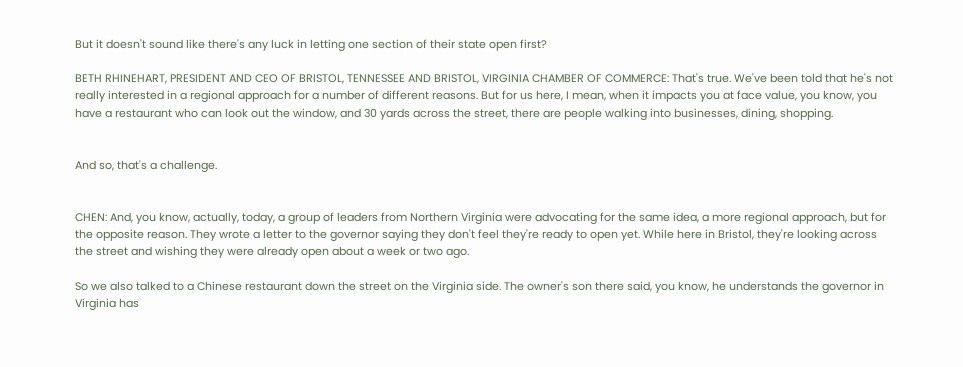But it doesn't sound like there's any luck in letting one section of their state open first?

BETH RHINEHART, PRESIDENT AND CEO OF BRISTOL, TENNESSEE AND BRISTOL, VIRGINIA CHAMBER OF COMMERCE: That's true. We've been told that he's not really interested in a regional approach for a number of different reasons. But for us here, I mean, when it impacts you at face value, you know, you have a restaurant who can look out the window, and 30 yards across the street, there are people walking into businesses, dining, shopping.


And so, that's a challenge.


CHEN: And, you know, actually, today, a group of leaders from Northern Virginia were advocating for the same idea, a more regional approach, but for the opposite reason. They wrote a letter to the governor saying they don't feel they're ready to open yet. While here in Bristol, they're looking across the street and wishing they were already open about a week or two ago.

So we also talked to a Chinese restaurant down the street on the Virginia side. The owner's son there said, you know, he understands the governor in Virginia has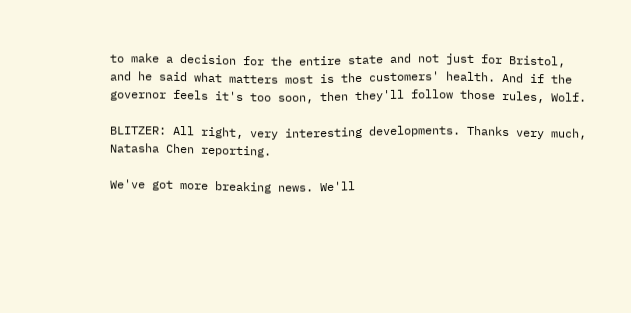to make a decision for the entire state and not just for Bristol, and he said what matters most is the customers' health. And if the governor feels it's too soon, then they'll follow those rules, Wolf.

BLITZER: All right, very interesting developments. Thanks very much, Natasha Chen reporting.

We've got more breaking news. We'll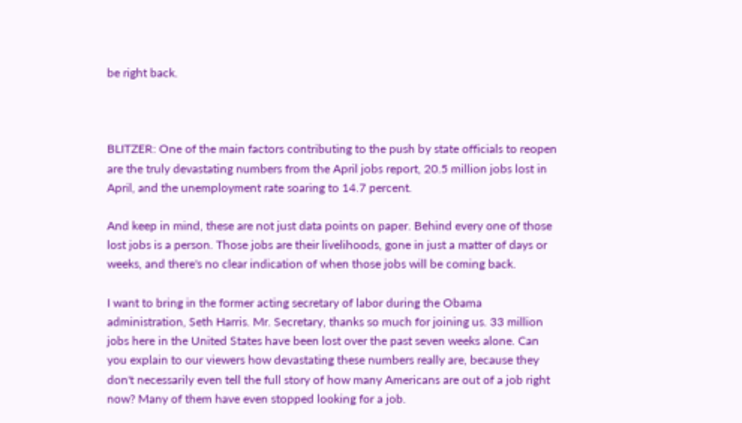be right back.



BLITZER: One of the main factors contributing to the push by state officials to reopen are the truly devastating numbers from the April jobs report, 20.5 million jobs lost in April, and the unemployment rate soaring to 14.7 percent.

And keep in mind, these are not just data points on paper. Behind every one of those lost jobs is a person. Those jobs are their livelihoods, gone in just a matter of days or weeks, and there's no clear indication of when those jobs will be coming back.

I want to bring in the former acting secretary of labor during the Obama administration, Seth Harris. Mr. Secretary, thanks so much for joining us. 33 million jobs here in the United States have been lost over the past seven weeks alone. Can you explain to our viewers how devastating these numbers really are, because they don't necessarily even tell the full story of how many Americans are out of a job right now? Many of them have even stopped looking for a job.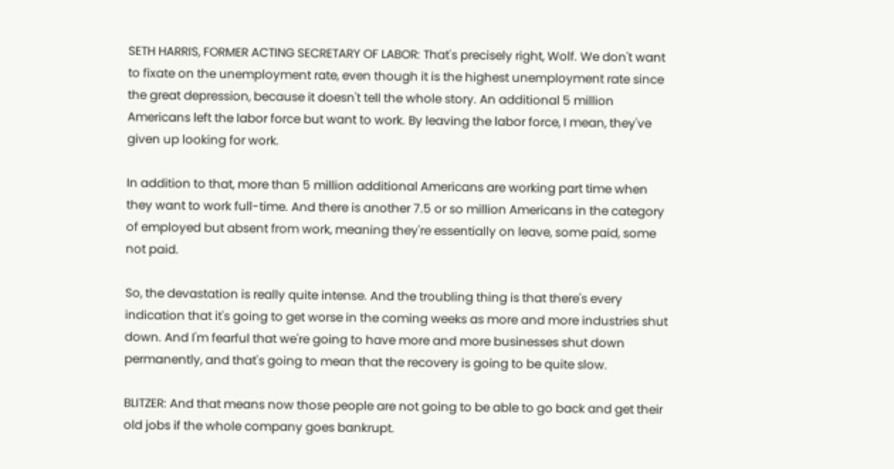SETH HARRIS, FORMER ACTING SECRETARY OF LABOR: That's precisely right, Wolf. We don't want to fixate on the unemployment rate, even though it is the highest unemployment rate since the great depression, because it doesn't tell the whole story. An additional 5 million Americans left the labor force but want to work. By leaving the labor force, I mean, they've given up looking for work.

In addition to that, more than 5 million additional Americans are working part time when they want to work full-time. And there is another 7.5 or so million Americans in the category of employed but absent from work, meaning they're essentially on leave, some paid, some not paid.

So, the devastation is really quite intense. And the troubling thing is that there's every indication that it's going to get worse in the coming weeks as more and more industries shut down. And I'm fearful that we're going to have more and more businesses shut down permanently, and that's going to mean that the recovery is going to be quite slow.

BLITZER: And that means now those people are not going to be able to go back and get their old jobs if the whole company goes bankrupt.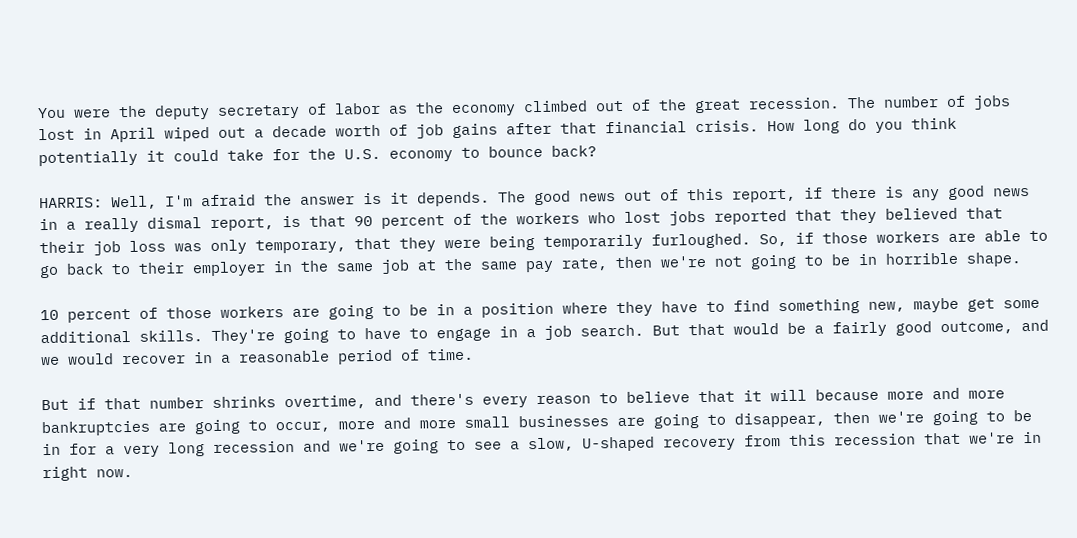You were the deputy secretary of labor as the economy climbed out of the great recession. The number of jobs lost in April wiped out a decade worth of job gains after that financial crisis. How long do you think potentially it could take for the U.S. economy to bounce back?

HARRIS: Well, I'm afraid the answer is it depends. The good news out of this report, if there is any good news in a really dismal report, is that 90 percent of the workers who lost jobs reported that they believed that their job loss was only temporary, that they were being temporarily furloughed. So, if those workers are able to go back to their employer in the same job at the same pay rate, then we're not going to be in horrible shape.

10 percent of those workers are going to be in a position where they have to find something new, maybe get some additional skills. They're going to have to engage in a job search. But that would be a fairly good outcome, and we would recover in a reasonable period of time.

But if that number shrinks overtime, and there's every reason to believe that it will because more and more bankruptcies are going to occur, more and more small businesses are going to disappear, then we're going to be in for a very long recession and we're going to see a slow, U-shaped recovery from this recession that we're in right now.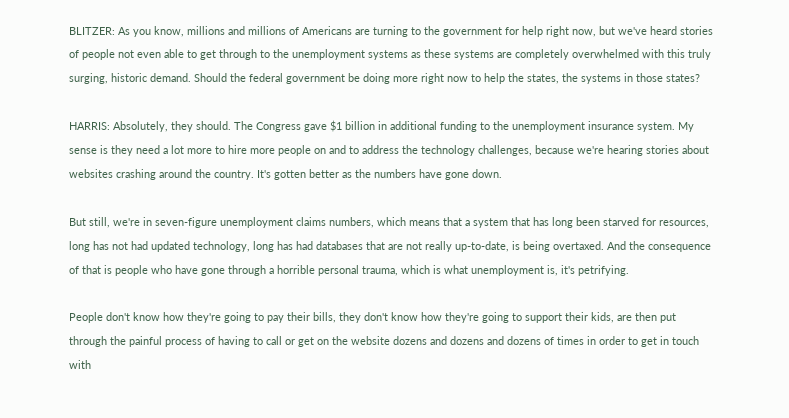BLITZER: As you know, millions and millions of Americans are turning to the government for help right now, but we've heard stories of people not even able to get through to the unemployment systems as these systems are completely overwhelmed with this truly surging, historic demand. Should the federal government be doing more right now to help the states, the systems in those states?

HARRIS: Absolutely, they should. The Congress gave $1 billion in additional funding to the unemployment insurance system. My sense is they need a lot more to hire more people on and to address the technology challenges, because we're hearing stories about websites crashing around the country. It's gotten better as the numbers have gone down.

But still, we're in seven-figure unemployment claims numbers, which means that a system that has long been starved for resources, long has not had updated technology, long has had databases that are not really up-to-date, is being overtaxed. And the consequence of that is people who have gone through a horrible personal trauma, which is what unemployment is, it's petrifying.

People don't know how they're going to pay their bills, they don't know how they're going to support their kids, are then put through the painful process of having to call or get on the website dozens and dozens and dozens of times in order to get in touch with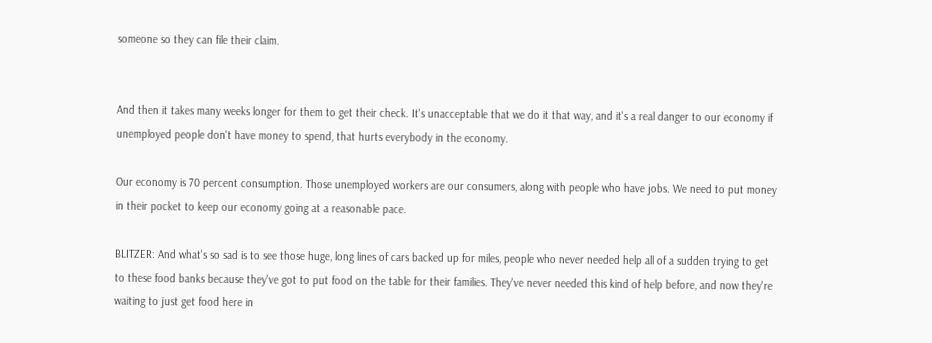someone so they can file their claim.


And then it takes many weeks longer for them to get their check. It's unacceptable that we do it that way, and it's a real danger to our economy if unemployed people don't have money to spend, that hurts everybody in the economy.

Our economy is 70 percent consumption. Those unemployed workers are our consumers, along with people who have jobs. We need to put money in their pocket to keep our economy going at a reasonable pace.

BLITZER: And what's so sad is to see those huge, long lines of cars backed up for miles, people who never needed help all of a sudden trying to get to these food banks because they've got to put food on the table for their families. They've never needed this kind of help before, and now they're waiting to just get food here in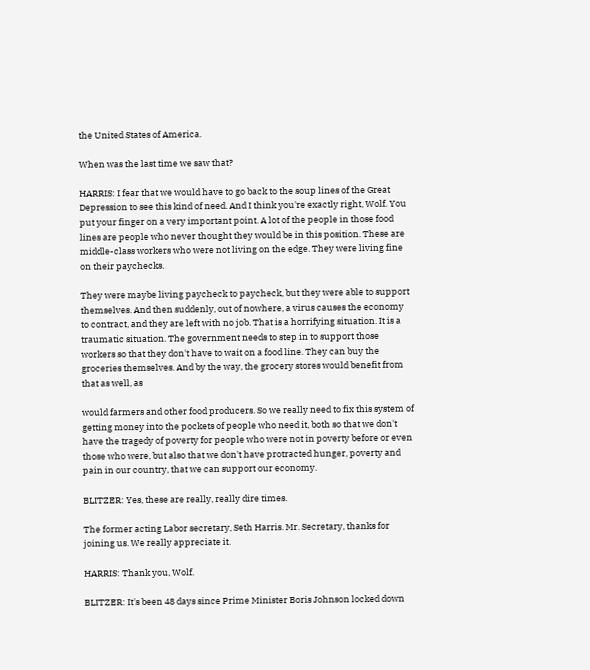the United States of America.

When was the last time we saw that?

HARRIS: I fear that we would have to go back to the soup lines of the Great Depression to see this kind of need. And I think you're exactly right, Wolf. You put your finger on a very important point. A lot of the people in those food lines are people who never thought they would be in this position. These are middle-class workers who were not living on the edge. They were living fine on their paychecks.

They were maybe living paycheck to paycheck, but they were able to support themselves. And then suddenly, out of nowhere, a virus causes the economy to contract, and they are left with no job. That is a horrifying situation. It is a traumatic situation. The government needs to step in to support those workers so that they don't have to wait on a food line. They can buy the groceries themselves. And by the way, the grocery stores would benefit from that as well, as

would farmers and other food producers. So we really need to fix this system of getting money into the pockets of people who need it, both so that we don't have the tragedy of poverty for people who were not in poverty before or even those who were, but also that we don't have protracted hunger, poverty and pain in our country, that we can support our economy.

BLITZER: Yes, these are really, really dire times.

The former acting Labor secretary, Seth Harris. Mr. Secretary, thanks for joining us. We really appreciate it.

HARRIS: Thank you, Wolf.

BLITZER: It's been 48 days since Prime Minister Boris Johnson locked down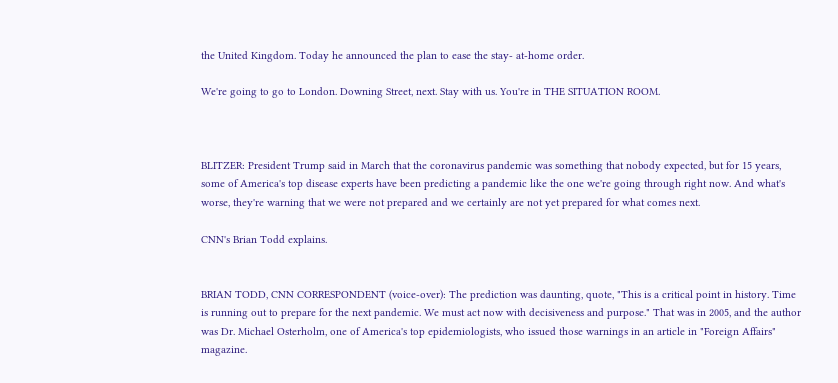the United Kingdom. Today he announced the plan to ease the stay- at-home order.

We're going to go to London. Downing Street, next. Stay with us. You're in THE SITUATION ROOM.



BLITZER: President Trump said in March that the coronavirus pandemic was something that nobody expected, but for 15 years, some of America's top disease experts have been predicting a pandemic like the one we're going through right now. And what's worse, they're warning that we were not prepared and we certainly are not yet prepared for what comes next.

CNN's Brian Todd explains.


BRIAN TODD, CNN CORRESPONDENT (voice-over): The prediction was daunting, quote, "This is a critical point in history. Time is running out to prepare for the next pandemic. We must act now with decisiveness and purpose." That was in 2005, and the author was Dr. Michael Osterholm, one of America's top epidemiologists, who issued those warnings in an article in "Foreign Affairs" magazine.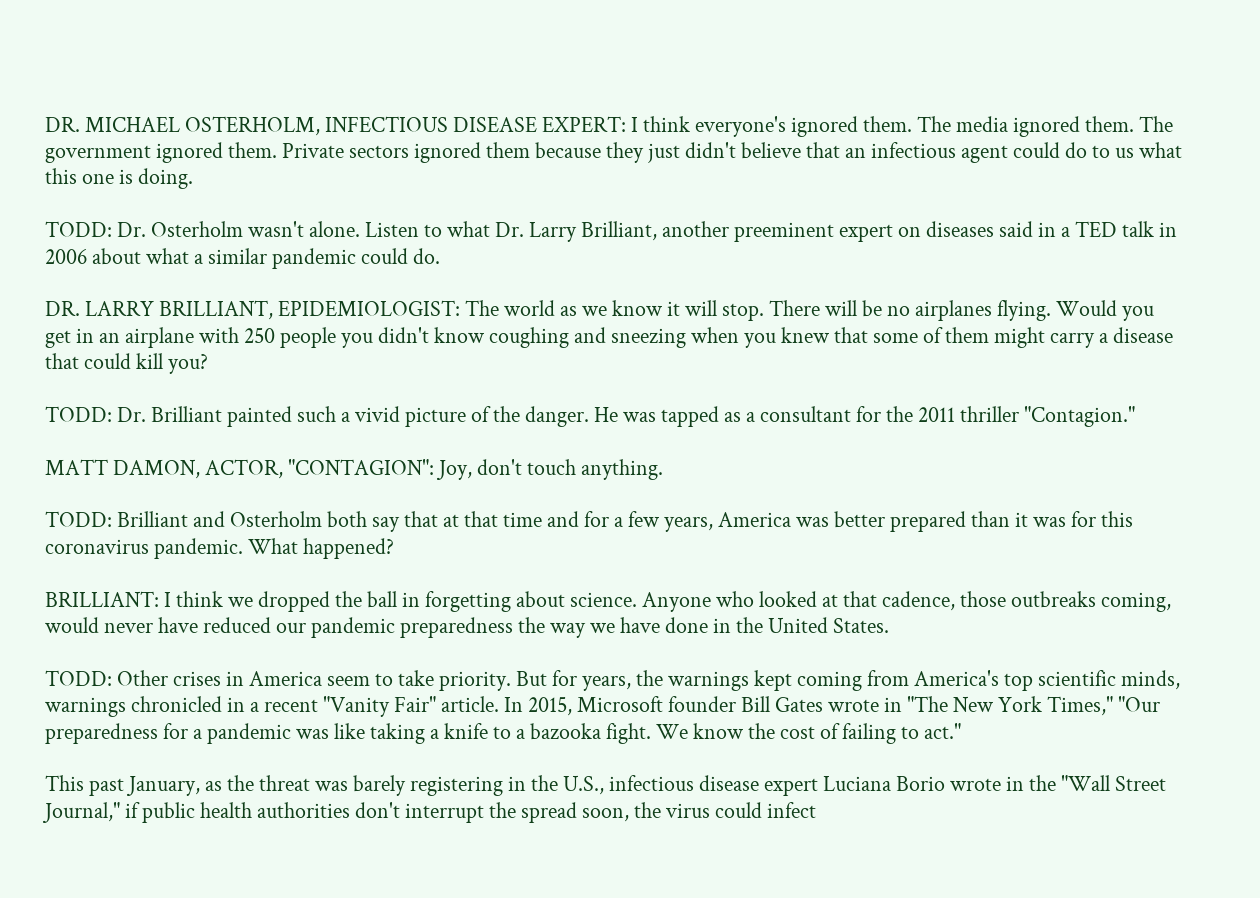DR. MICHAEL OSTERHOLM, INFECTIOUS DISEASE EXPERT: I think everyone's ignored them. The media ignored them. The government ignored them. Private sectors ignored them because they just didn't believe that an infectious agent could do to us what this one is doing.

TODD: Dr. Osterholm wasn't alone. Listen to what Dr. Larry Brilliant, another preeminent expert on diseases said in a TED talk in 2006 about what a similar pandemic could do.

DR. LARRY BRILLIANT, EPIDEMIOLOGIST: The world as we know it will stop. There will be no airplanes flying. Would you get in an airplane with 250 people you didn't know coughing and sneezing when you knew that some of them might carry a disease that could kill you?

TODD: Dr. Brilliant painted such a vivid picture of the danger. He was tapped as a consultant for the 2011 thriller "Contagion."

MATT DAMON, ACTOR, "CONTAGION": Joy, don't touch anything.

TODD: Brilliant and Osterholm both say that at that time and for a few years, America was better prepared than it was for this coronavirus pandemic. What happened?

BRILLIANT: I think we dropped the ball in forgetting about science. Anyone who looked at that cadence, those outbreaks coming, would never have reduced our pandemic preparedness the way we have done in the United States.

TODD: Other crises in America seem to take priority. But for years, the warnings kept coming from America's top scientific minds, warnings chronicled in a recent "Vanity Fair" article. In 2015, Microsoft founder Bill Gates wrote in "The New York Times," "Our preparedness for a pandemic was like taking a knife to a bazooka fight. We know the cost of failing to act."

This past January, as the threat was barely registering in the U.S., infectious disease expert Luciana Borio wrote in the "Wall Street Journal," if public health authorities don't interrupt the spread soon, the virus could infect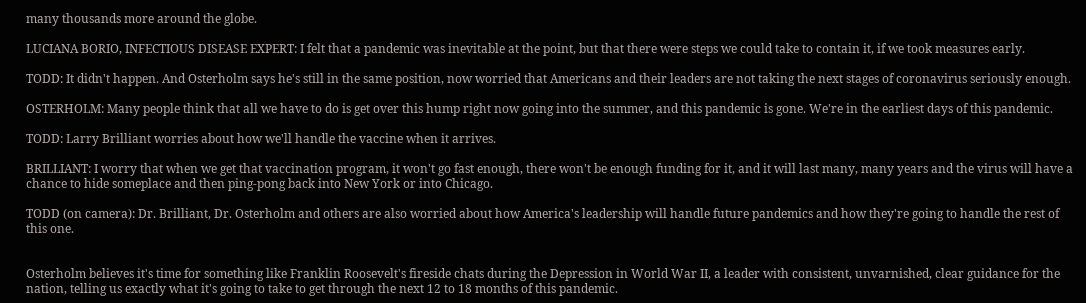many thousands more around the globe.

LUCIANA BORIO, INFECTIOUS DISEASE EXPERT: I felt that a pandemic was inevitable at the point, but that there were steps we could take to contain it, if we took measures early.

TODD: It didn't happen. And Osterholm says he's still in the same position, now worried that Americans and their leaders are not taking the next stages of coronavirus seriously enough.

OSTERHOLM: Many people think that all we have to do is get over this hump right now going into the summer, and this pandemic is gone. We're in the earliest days of this pandemic.

TODD: Larry Brilliant worries about how we'll handle the vaccine when it arrives.

BRILLIANT: I worry that when we get that vaccination program, it won't go fast enough, there won't be enough funding for it, and it will last many, many years and the virus will have a chance to hide someplace and then ping-pong back into New York or into Chicago.

TODD (on camera): Dr. Brilliant, Dr. Osterholm and others are also worried about how America's leadership will handle future pandemics and how they're going to handle the rest of this one.


Osterholm believes it's time for something like Franklin Roosevelt's fireside chats during the Depression in World War II, a leader with consistent, unvarnished, clear guidance for the nation, telling us exactly what it's going to take to get through the next 12 to 18 months of this pandemic.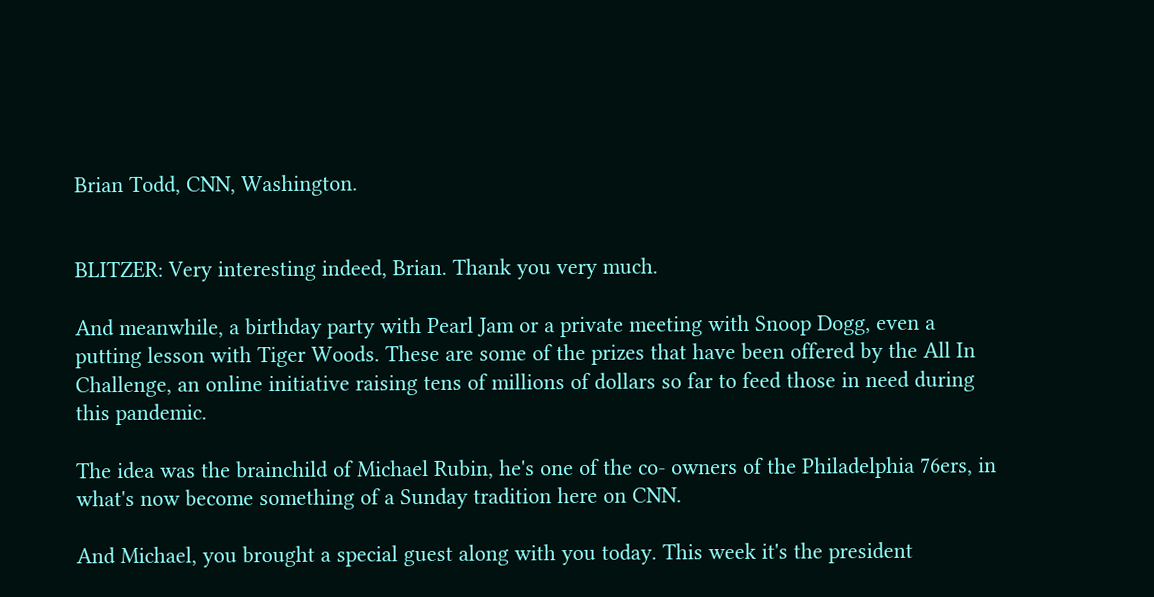Brian Todd, CNN, Washington.


BLITZER: Very interesting indeed, Brian. Thank you very much.

And meanwhile, a birthday party with Pearl Jam or a private meeting with Snoop Dogg, even a putting lesson with Tiger Woods. These are some of the prizes that have been offered by the All In Challenge, an online initiative raising tens of millions of dollars so far to feed those in need during this pandemic.

The idea was the brainchild of Michael Rubin, he's one of the co- owners of the Philadelphia 76ers, in what's now become something of a Sunday tradition here on CNN.

And Michael, you brought a special guest along with you today. This week it's the president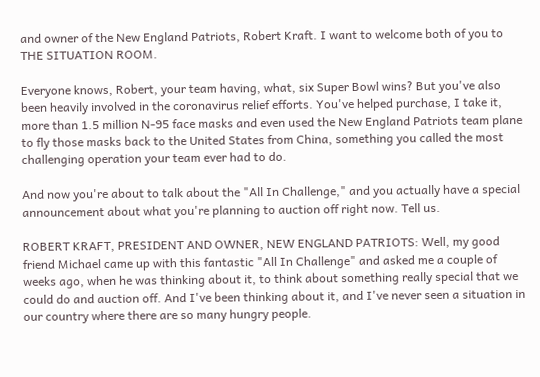and owner of the New England Patriots, Robert Kraft. I want to welcome both of you to THE SITUATION ROOM.

Everyone knows, Robert, your team having, what, six Super Bowl wins? But you've also been heavily involved in the coronavirus relief efforts. You've helped purchase, I take it, more than 1.5 million N-95 face masks and even used the New England Patriots team plane to fly those masks back to the United States from China, something you called the most challenging operation your team ever had to do.

And now you're about to talk about the "All In Challenge," and you actually have a special announcement about what you're planning to auction off right now. Tell us.

ROBERT KRAFT, PRESIDENT AND OWNER, NEW ENGLAND PATRIOTS: Well, my good friend Michael came up with this fantastic "All In Challenge" and asked me a couple of weeks ago, when he was thinking about it, to think about something really special that we could do and auction off. And I've been thinking about it, and I've never seen a situation in our country where there are so many hungry people.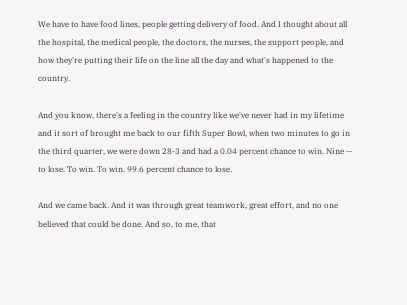We have to have food lines, people getting delivery of food. And I thought about all the hospital, the medical people, the doctors, the nurses, the support people, and how they're putting their life on the line all the day and what's happened to the country.

And you know, there's a feeling in the country like we've never had in my lifetime and it sort of brought me back to our fifth Super Bowl, when two minutes to go in the third quarter, we were down 28-3 and had a 0.04 percent chance to win. Nine -- to lose. To win. To win. 99.6 percent chance to lose.

And we came back. And it was through great teamwork, great effort, and no one believed that could be done. And so, to me, that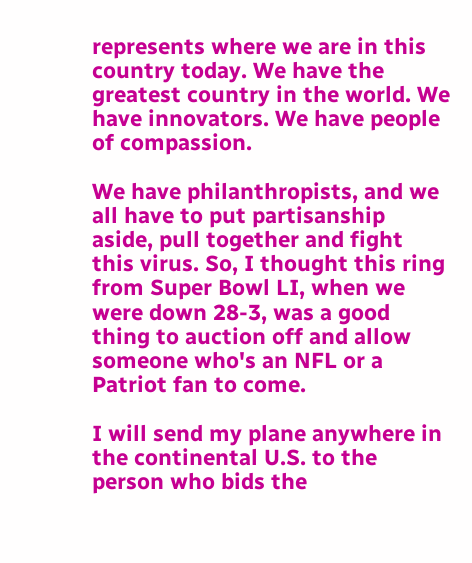represents where we are in this country today. We have the greatest country in the world. We have innovators. We have people of compassion.

We have philanthropists, and we all have to put partisanship aside, pull together and fight this virus. So, I thought this ring from Super Bowl LI, when we were down 28-3, was a good thing to auction off and allow someone who's an NFL or a Patriot fan to come.

I will send my plane anywhere in the continental U.S. to the person who bids the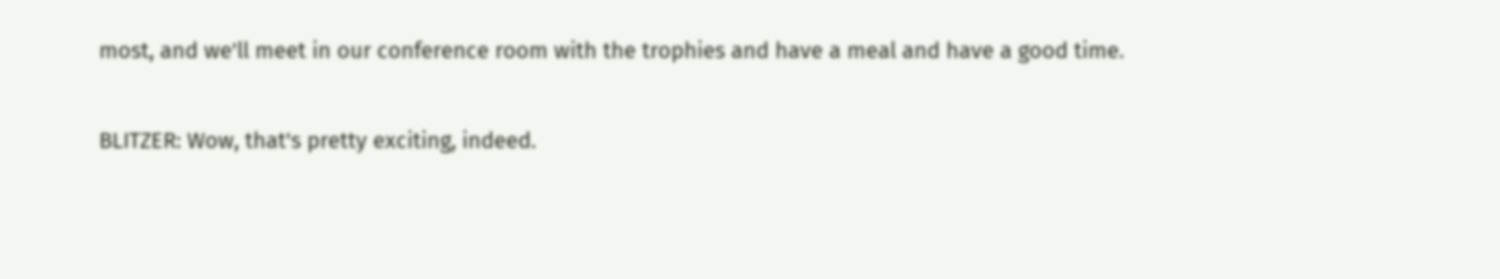most, and we'll meet in our conference room with the trophies and have a meal and have a good time.

BLITZER: Wow, that's pretty exciting, indeed.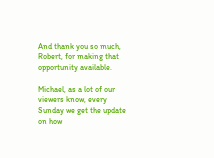And thank you so much, Robert, for making that opportunity available.

Michael, as a lot of our viewers know, every Sunday we get the update on how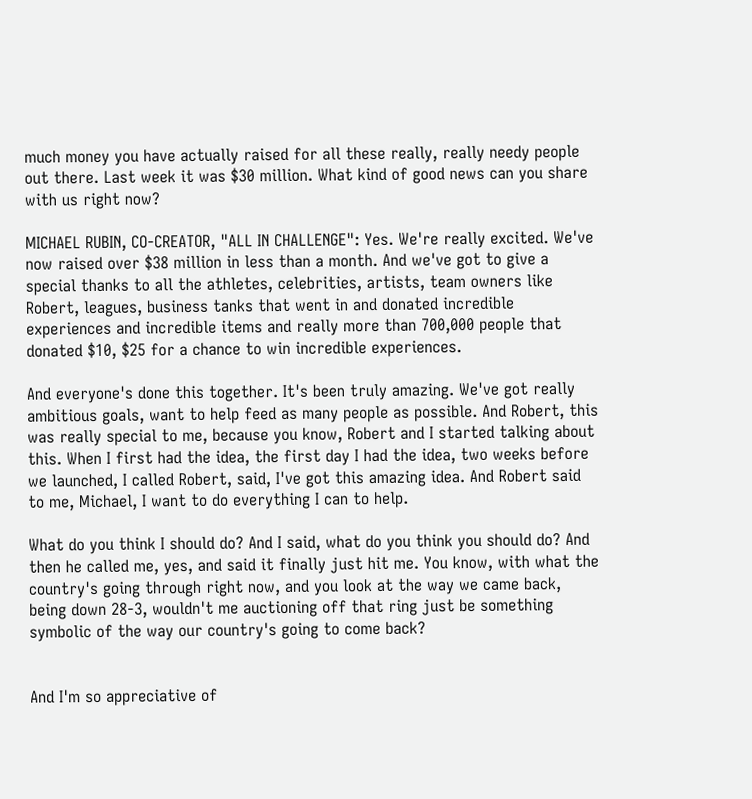much money you have actually raised for all these really, really needy people out there. Last week it was $30 million. What kind of good news can you share with us right now?

MICHAEL RUBIN, CO-CREATOR, "ALL IN CHALLENGE": Yes. We're really excited. We've now raised over $38 million in less than a month. And we've got to give a special thanks to all the athletes, celebrities, artists, team owners like Robert, leagues, business tanks that went in and donated incredible experiences and incredible items and really more than 700,000 people that donated $10, $25 for a chance to win incredible experiences.

And everyone's done this together. It's been truly amazing. We've got really ambitious goals, want to help feed as many people as possible. And Robert, this was really special to me, because you know, Robert and I started talking about this. When I first had the idea, the first day I had the idea, two weeks before we launched, I called Robert, said, I've got this amazing idea. And Robert said to me, Michael, I want to do everything I can to help.

What do you think I should do? And I said, what do you think you should do? And then he called me, yes, and said it finally just hit me. You know, with what the country's going through right now, and you look at the way we came back, being down 28-3, wouldn't me auctioning off that ring just be something symbolic of the way our country's going to come back?


And I'm so appreciative of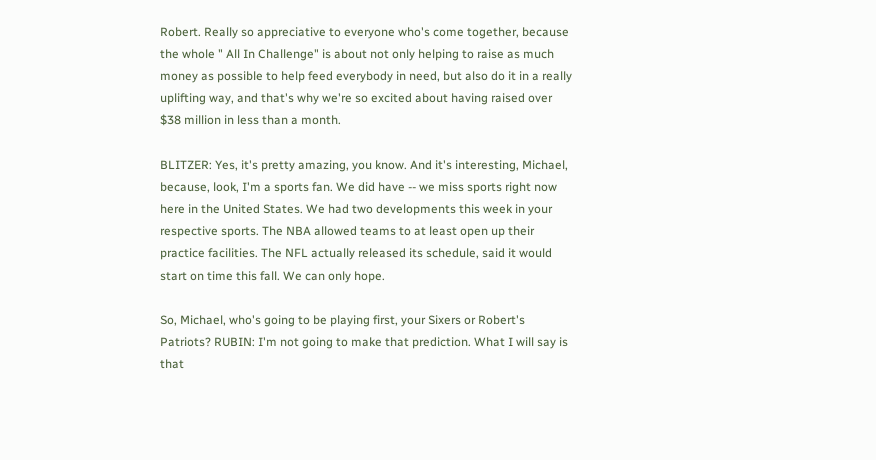Robert. Really so appreciative to everyone who's come together, because the whole " All In Challenge" is about not only helping to raise as much money as possible to help feed everybody in need, but also do it in a really uplifting way, and that's why we're so excited about having raised over $38 million in less than a month.

BLITZER: Yes, it's pretty amazing, you know. And it's interesting, Michael, because, look, I'm a sports fan. We did have -- we miss sports right now here in the United States. We had two developments this week in your respective sports. The NBA allowed teams to at least open up their practice facilities. The NFL actually released its schedule, said it would start on time this fall. We can only hope.

So, Michael, who's going to be playing first, your Sixers or Robert's Patriots? RUBIN: I'm not going to make that prediction. What I will say is that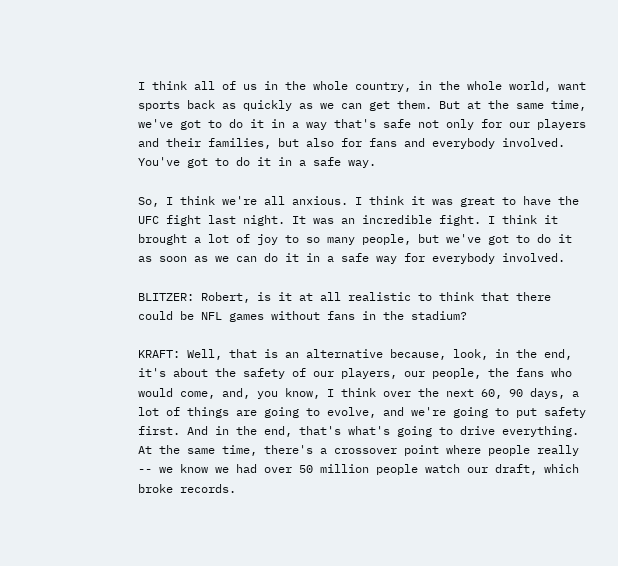I think all of us in the whole country, in the whole world, want sports back as quickly as we can get them. But at the same time, we've got to do it in a way that's safe not only for our players and their families, but also for fans and everybody involved. You've got to do it in a safe way.

So, I think we're all anxious. I think it was great to have the UFC fight last night. It was an incredible fight. I think it brought a lot of joy to so many people, but we've got to do it as soon as we can do it in a safe way for everybody involved.

BLITZER: Robert, is it at all realistic to think that there could be NFL games without fans in the stadium?

KRAFT: Well, that is an alternative because, look, in the end, it's about the safety of our players, our people, the fans who would come, and, you know, I think over the next 60, 90 days, a lot of things are going to evolve, and we're going to put safety first. And in the end, that's what's going to drive everything. At the same time, there's a crossover point where people really -- we know we had over 50 million people watch our draft, which broke records.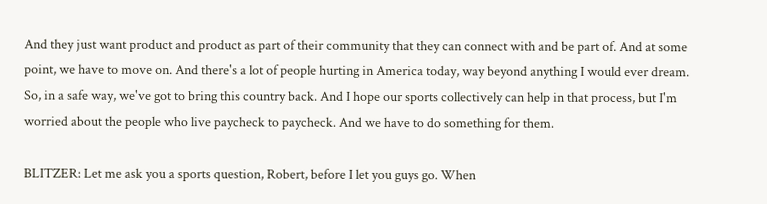And they just want product and product as part of their community that they can connect with and be part of. And at some point, we have to move on. And there's a lot of people hurting in America today, way beyond anything I would ever dream. So, in a safe way, we've got to bring this country back. And I hope our sports collectively can help in that process, but I'm worried about the people who live paycheck to paycheck. And we have to do something for them.

BLITZER: Let me ask you a sports question, Robert, before I let you guys go. When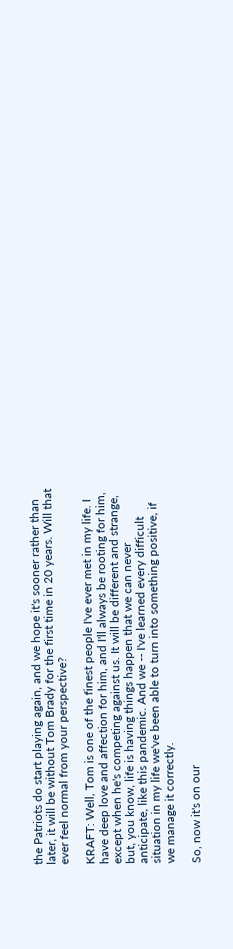the Patriots do start playing again, and we hope it's sooner rather than later, it will be without Tom Brady for the first time in 20 years. Will that ever feel normal from your perspective?

KRAFT: Well, Tom is one of the finest people I've ever met in my life. I have deep love and affection for him, and I'll always be rooting for him, except when he's competing against us. It will be different and strange, but, you know, life is having things happen that we can never anticipate, like this pandemic. And we -- I've learned every difficult situation in my life we've been able to turn into something positive, if we manage it correctly.

So, now it's on our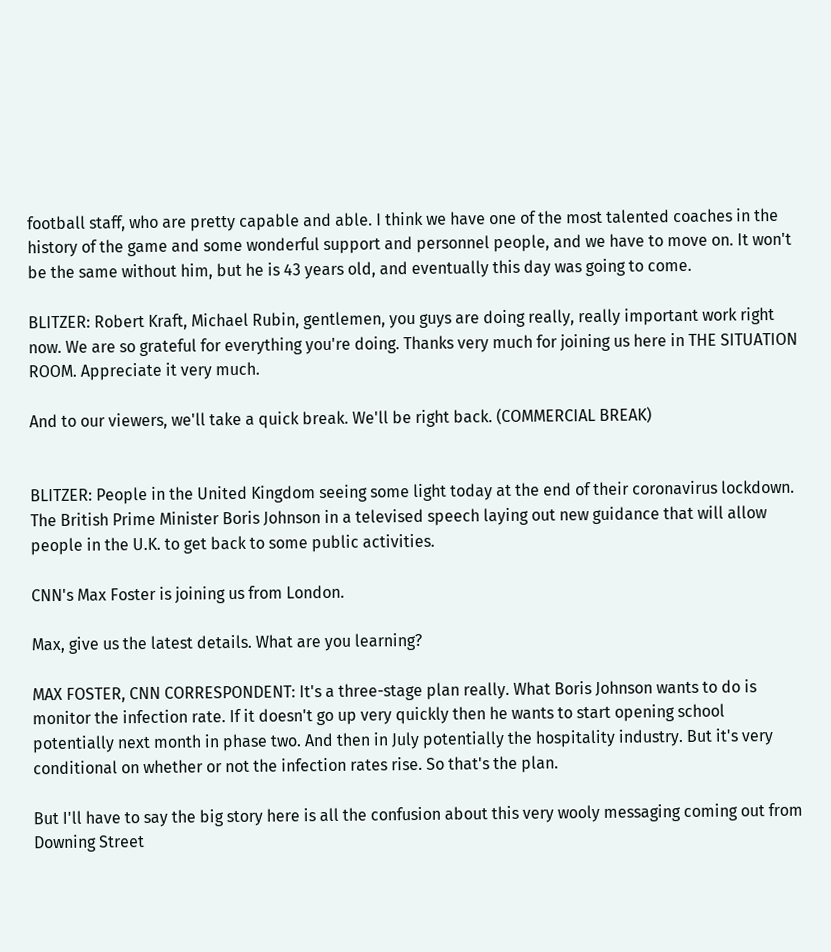football staff, who are pretty capable and able. I think we have one of the most talented coaches in the history of the game and some wonderful support and personnel people, and we have to move on. It won't be the same without him, but he is 43 years old, and eventually this day was going to come.

BLITZER: Robert Kraft, Michael Rubin, gentlemen, you guys are doing really, really important work right now. We are so grateful for everything you're doing. Thanks very much for joining us here in THE SITUATION ROOM. Appreciate it very much.

And to our viewers, we'll take a quick break. We'll be right back. (COMMERCIAL BREAK)


BLITZER: People in the United Kingdom seeing some light today at the end of their coronavirus lockdown. The British Prime Minister Boris Johnson in a televised speech laying out new guidance that will allow people in the U.K. to get back to some public activities.

CNN's Max Foster is joining us from London.

Max, give us the latest details. What are you learning?

MAX FOSTER, CNN CORRESPONDENT: It's a three-stage plan really. What Boris Johnson wants to do is monitor the infection rate. If it doesn't go up very quickly then he wants to start opening school potentially next month in phase two. And then in July potentially the hospitality industry. But it's very conditional on whether or not the infection rates rise. So that's the plan.

But I'll have to say the big story here is all the confusion about this very wooly messaging coming out from Downing Street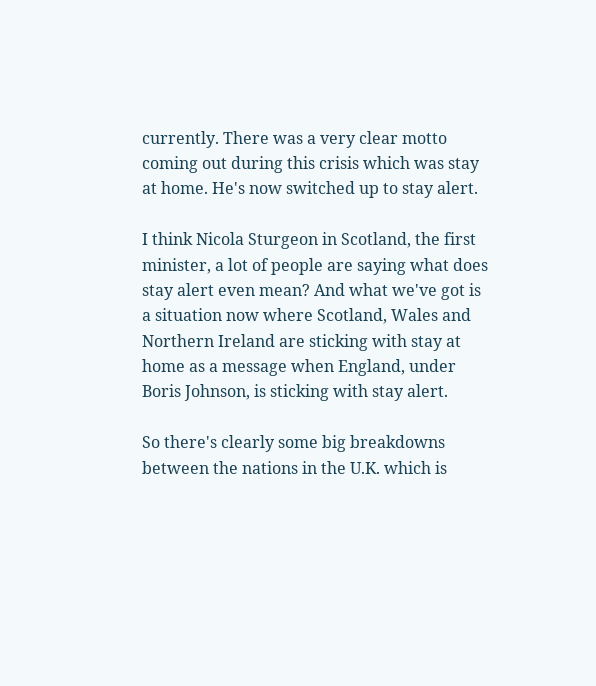currently. There was a very clear motto coming out during this crisis which was stay at home. He's now switched up to stay alert.

I think Nicola Sturgeon in Scotland, the first minister, a lot of people are saying what does stay alert even mean? And what we've got is a situation now where Scotland, Wales and Northern Ireland are sticking with stay at home as a message when England, under Boris Johnson, is sticking with stay alert.

So there's clearly some big breakdowns between the nations in the U.K. which is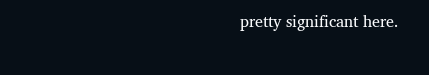pretty significant here.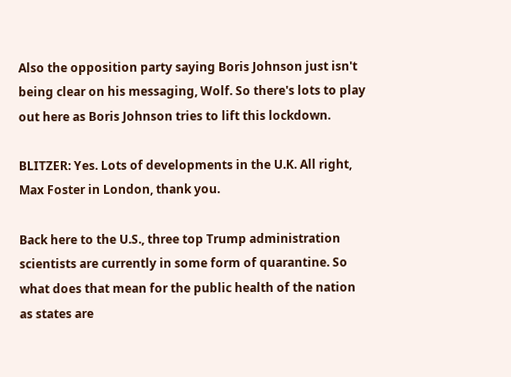Also the opposition party saying Boris Johnson just isn't being clear on his messaging, Wolf. So there's lots to play out here as Boris Johnson tries to lift this lockdown.

BLITZER: Yes. Lots of developments in the U.K. All right, Max Foster in London, thank you.

Back here to the U.S., three top Trump administration scientists are currently in some form of quarantine. So what does that mean for the public health of the nation as states are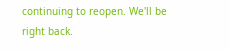continuing to reopen. We'll be right back.